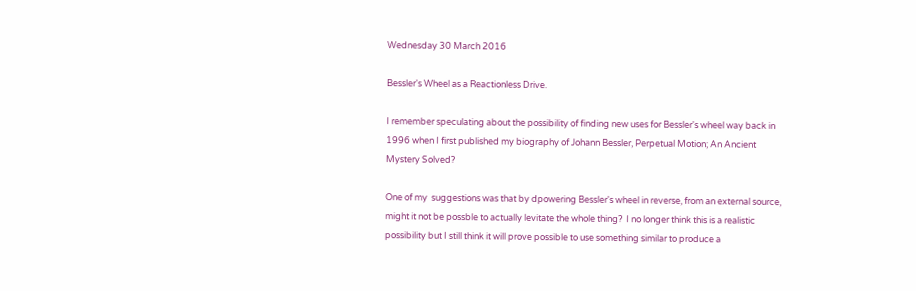Wednesday 30 March 2016

Bessler's Wheel as a Reactionless Drive.

I remember speculating about the possibility of finding new uses for Bessler's wheel way back in 1996 when I first published my biography of Johann Bessler, Perpetual Motion; An Ancient Mystery Solved?

One of my  suggestions was that by dpowering Bessler's wheel in reverse, from an external source, might it not be possble to actually levitate the whole thing?  I no longer think this is a realistic possibility but I still think it will prove possible to use something similar to produce a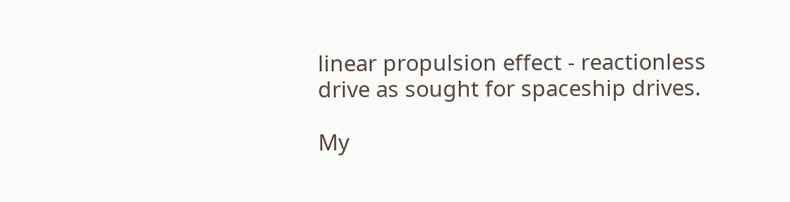linear propulsion effect - reactionless drive as sought for spaceship drives.

My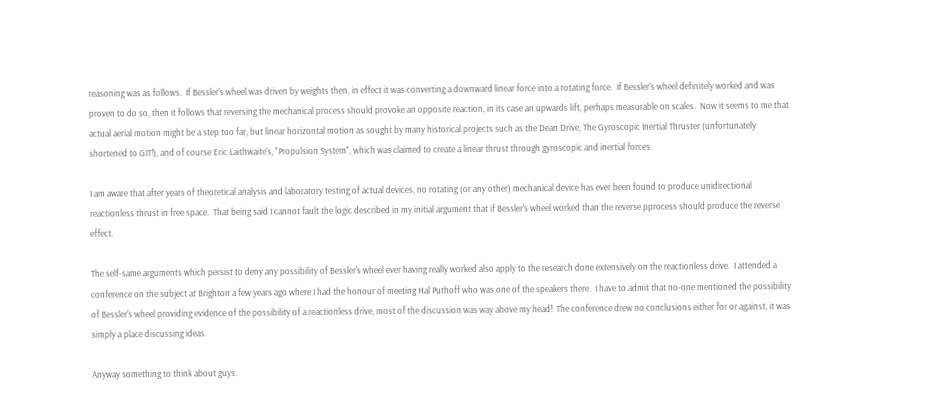reasoning was as follows.  If Bessler's wheel was driven by weights then, in effect it was converting a downward linear force into a rotating force.  If Bessler's wheel definitely worked and was proven to do so, then it follows that reversing the mechanical process should provoke an opposite reaction, in its case an upwards lift, perhaps measurable on scales.  Now it seems to me that actual aerial motion might be a step too far, but linear horizontal motion as sought by many historical projects such as the Dean Drive, The Gyroscopic Inertial Thruster (unfortunately shortened to GIT!), and of course Eric Laithwaite's, "Propulsion System", which was claimed to create a linear thrust through gyroscopic and inertial forces.

I am aware that after years of theoretical analysis and laboratory testing of actual devices, no rotating (or any other) mechanical device has ever been found to produce unidirectional reactionless thrust in free space.  That being said I cannot fault the logic described in my initial argument that if Bessler's wheel worked than the reverse pprocess should produce the reverse effect.

The self-same arguments which persist to deny any possibility of Bessler's wheel ever having really worked also apply to the research done extensively on the reactionless drive.  I attended a conference on the subject at Brighton a few years ago where I had the honour of meeting Hal Puthoff who was one of the speakers there.  I have to admit that no-one mentioned the possibility of Bessler's wheel providing evidence of the possibility of a reactionless drive, most of the discussion was way above my head!  The conference drew no conclusions either for or against, it was simply a place discussing ideas.

Anyway something to think about guys.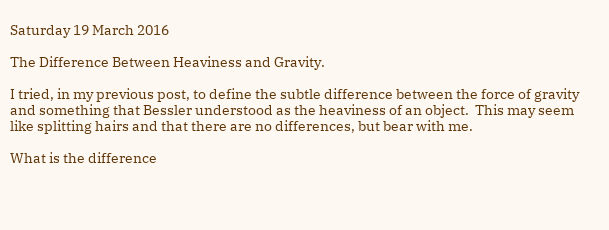Saturday 19 March 2016

The Difference Between Heaviness and Gravity.

I tried, in my previous post, to define the subtle difference between the force of gravity and something that Bessler understood as the heaviness of an object.  This may seem like splitting hairs and that there are no differences, but bear with me.

What is the difference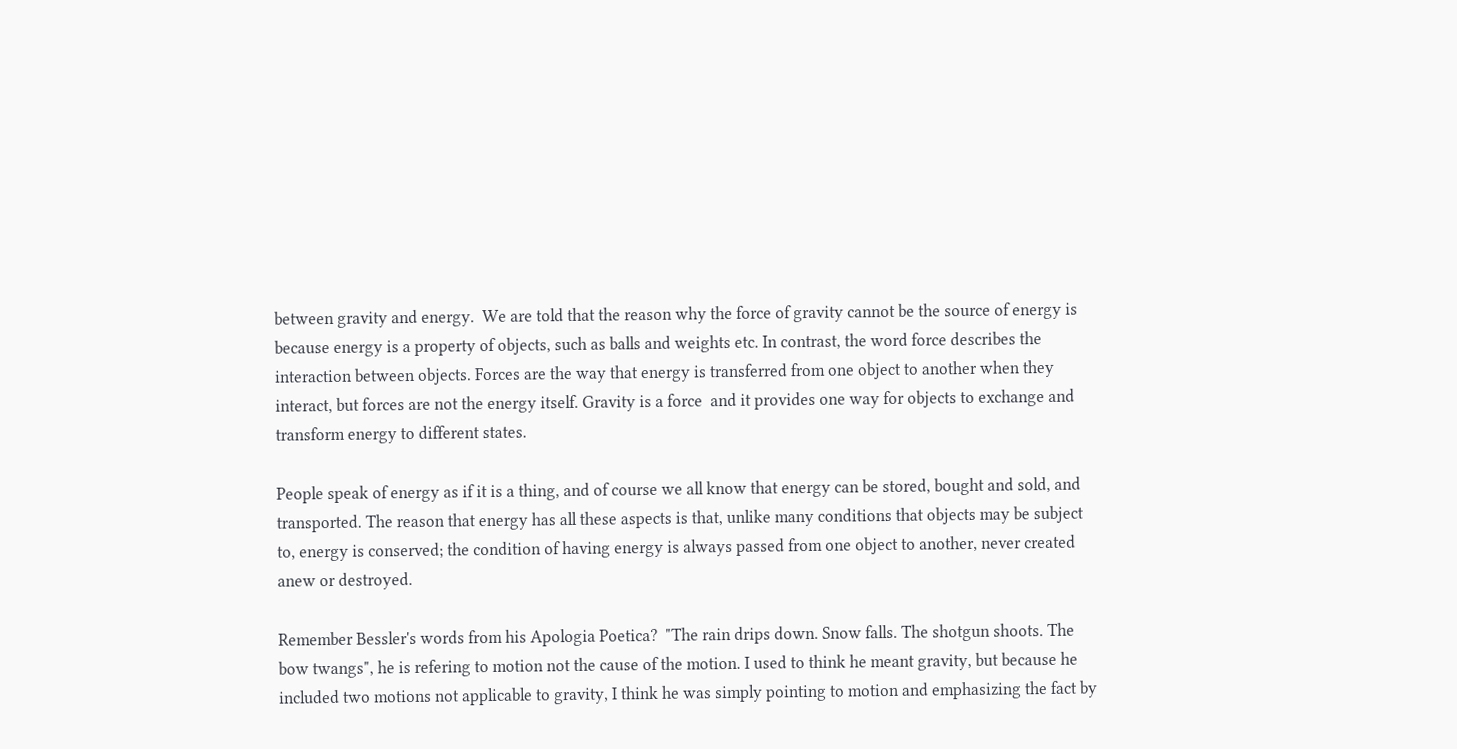between gravity and energy.  We are told that the reason why the force of gravity cannot be the source of energy is because energy is a property of objects, such as balls and weights etc. In contrast, the word force describes the interaction between objects. Forces are the way that energy is transferred from one object to another when they interact, but forces are not the energy itself. Gravity is a force  and it provides one way for objects to exchange and transform energy to different states.

People speak of energy as if it is a thing, and of course we all know that energy can be stored, bought and sold, and transported. The reason that energy has all these aspects is that, unlike many conditions that objects may be subject to, energy is conserved; the condition of having energy is always passed from one object to another, never created anew or destroyed.

Remember Bessler's words from his Apologia Poetica?  "The rain drips down. Snow falls. The shotgun shoots. The bow twangs", he is refering to motion not the cause of the motion. I used to think he meant gravity, but because he included two motions not applicable to gravity, I think he was simply pointing to motion and emphasizing the fact by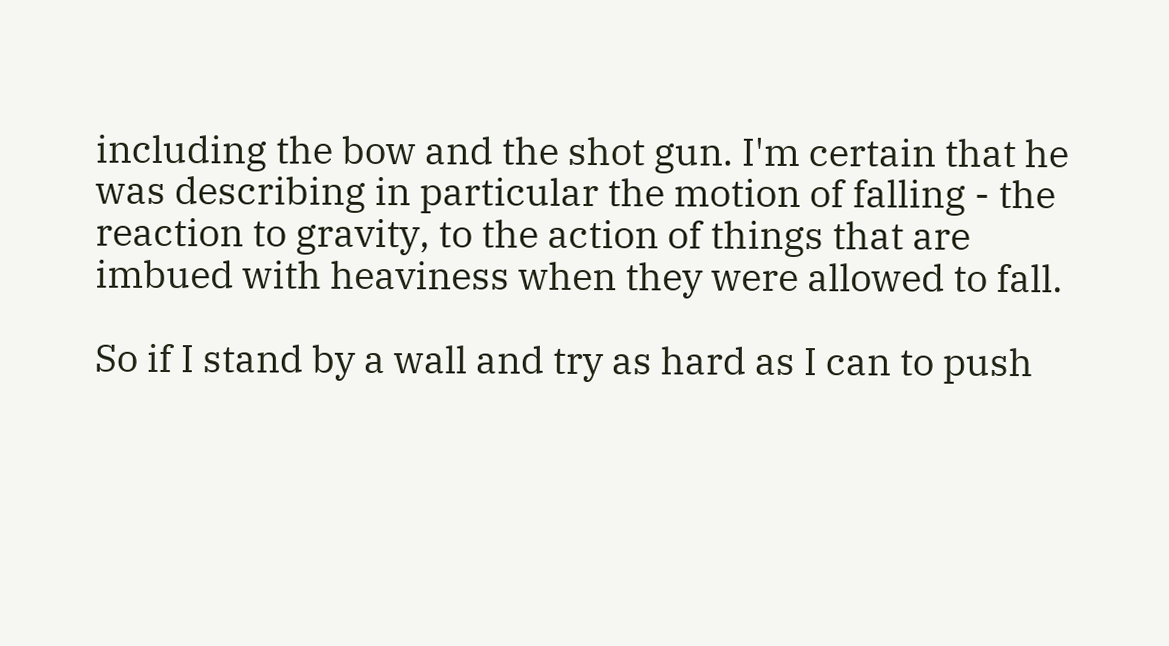including the bow and the shot gun. I'm certain that he was describing in particular the motion of falling - the reaction to gravity, to the action of things that are imbued with heaviness when they were allowed to fall.

So if I stand by a wall and try as hard as I can to push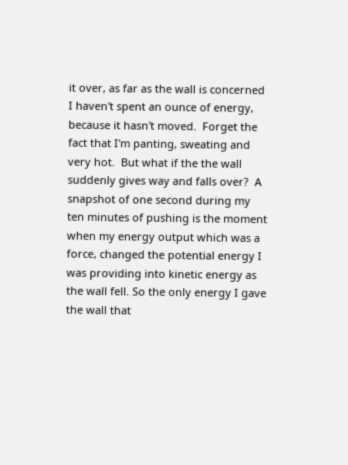it over, as far as the wall is concerned I haven't spent an ounce of energy, because it hasn't moved.  Forget the fact that I'm panting, sweating and very hot.  But what if the the wall suddenly gives way and falls over?  A snapshot of one second during my ten minutes of pushing is the moment when my energy output which was a force, changed the potential energy I was providing into kinetic energy as the wall fell. So the only energy I gave the wall that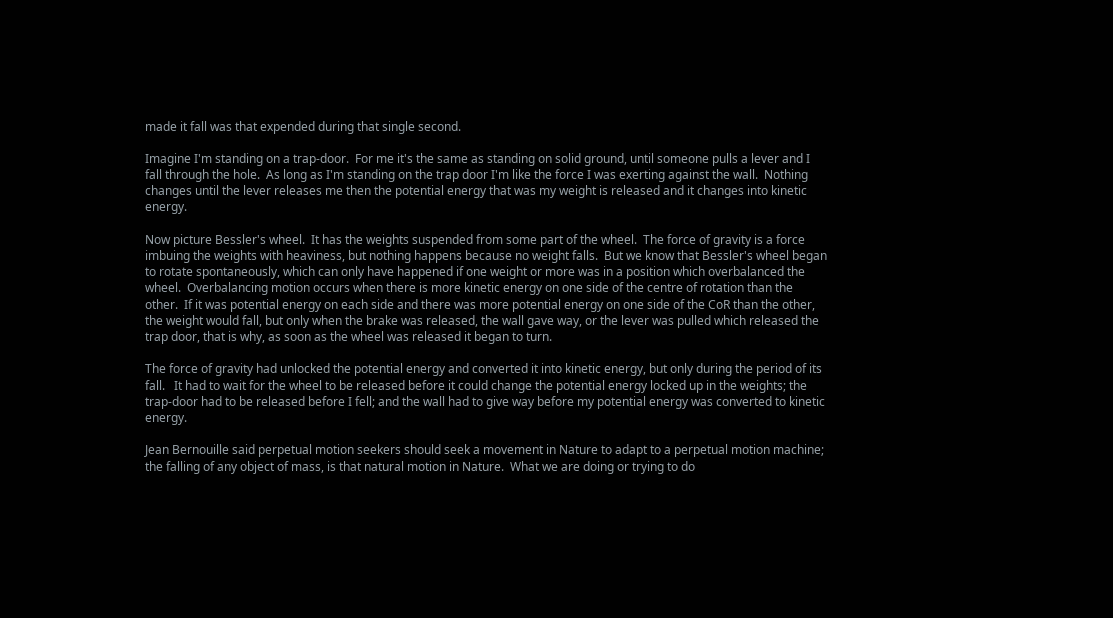made it fall was that expended during that single second.

Imagine I'm standing on a trap-door.  For me it's the same as standing on solid ground, until someone pulls a lever and I fall through the hole.  As long as I'm standing on the trap door I'm like the force I was exerting against the wall.  Nothing changes until the lever releases me then the potential energy that was my weight is released and it changes into kinetic energy.

Now picture Bessler's wheel.  It has the weights suspended from some part of the wheel.  The force of gravity is a force imbuing the weights with heaviness, but nothing happens because no weight falls.  But we know that Bessler's wheel began to rotate spontaneously, which can only have happened if one weight or more was in a position which overbalanced the wheel.  Overbalancing motion occurs when there is more kinetic energy on one side of the centre of rotation than the other.  If it was potential energy on each side and there was more potential energy on one side of the CoR than the other, the weight would fall, but only when the brake was released, the wall gave way, or the lever was pulled which released the trap door, that is why, as soon as the wheel was released it began to turn.

The force of gravity had unlocked the potential energy and converted it into kinetic energy, but only during the period of its fall.   It had to wait for the wheel to be released before it could change the potential energy locked up in the weights; the trap-door had to be released before I fell; and the wall had to give way before my potential energy was converted to kinetic energy.

Jean Bernouille said perpetual motion seekers should seek a movement in Nature to adapt to a perpetual motion machine; the falling of any object of mass, is that natural motion in Nature.  What we are doing or trying to do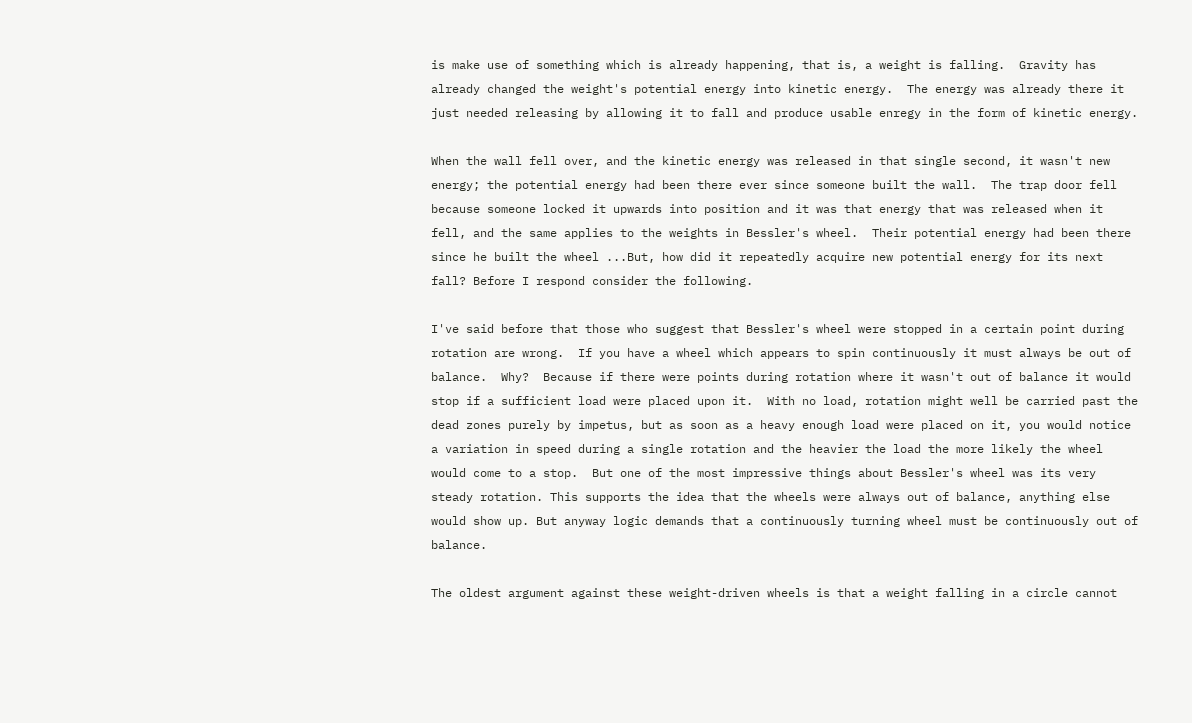is make use of something which is already happening, that is, a weight is falling.  Gravity has already changed the weight's potential energy into kinetic energy.  The energy was already there it just needed releasing by allowing it to fall and produce usable enregy in the form of kinetic energy.

When the wall fell over, and the kinetic energy was released in that single second, it wasn't new energy; the potential energy had been there ever since someone built the wall.  The trap door fell because someone locked it upwards into position and it was that energy that was released when it fell, and the same applies to the weights in Bessler's wheel.  Their potential energy had been there since he built the wheel ...But, how did it repeatedly acquire new potential energy for its next fall? Before I respond consider the following.

I've said before that those who suggest that Bessler's wheel were stopped in a certain point during rotation are wrong.  If you have a wheel which appears to spin continuously it must always be out of balance.  Why?  Because if there were points during rotation where it wasn't out of balance it would stop if a sufficient load were placed upon it.  With no load, rotation might well be carried past the dead zones purely by impetus, but as soon as a heavy enough load were placed on it, you would notice a variation in speed during a single rotation and the heavier the load the more likely the wheel would come to a stop.  But one of the most impressive things about Bessler's wheel was its very steady rotation. This supports the idea that the wheels were always out of balance, anything else would show up. But anyway logic demands that a continuously turning wheel must be continuously out of balance.

The oldest argument against these weight-driven wheels is that a weight falling in a circle cannot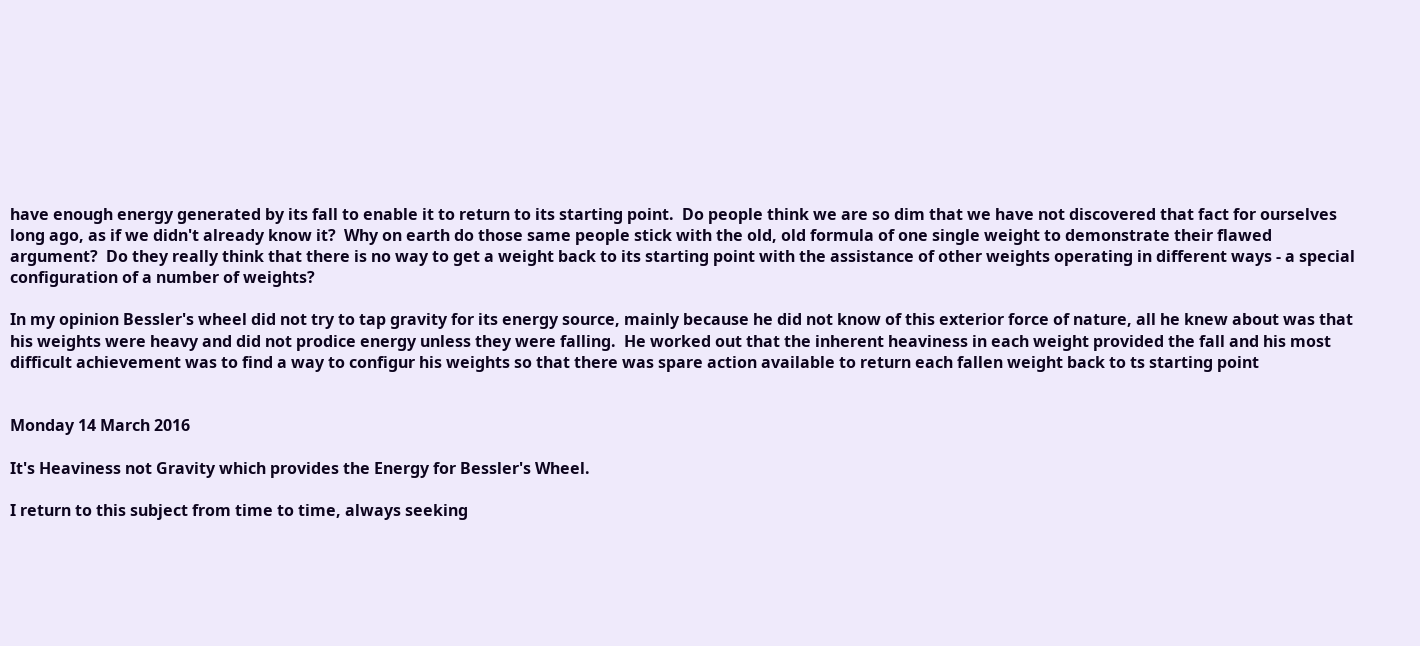have enough energy generated by its fall to enable it to return to its starting point.  Do people think we are so dim that we have not discovered that fact for ourselves long ago, as if we didn't already know it?  Why on earth do those same people stick with the old, old formula of one single weight to demonstrate their flawed argument?  Do they really think that there is no way to get a weight back to its starting point with the assistance of other weights operating in different ways - a special configuration of a number of weights?

In my opinion Bessler's wheel did not try to tap gravity for its energy source, mainly because he did not know of this exterior force of nature, all he knew about was that his weights were heavy and did not prodice energy unless they were falling.  He worked out that the inherent heaviness in each weight provided the fall and his most difficult achievement was to find a way to configur his weights so that there was spare action available to return each fallen weight back to ts starting point


Monday 14 March 2016

It's Heaviness not Gravity which provides the Energy for Bessler's Wheel.

I return to this subject from time to time, always seeking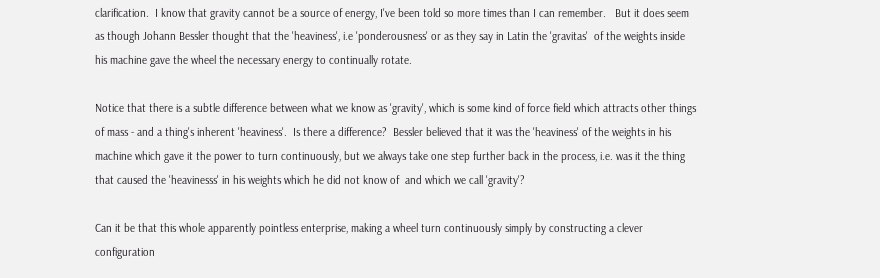clarification.  I know that gravity cannot be a source of energy, I've been told so more times than I can remember.   But it does seem as though Johann Bessler thought that the 'heaviness', i.e 'ponderousness' or as they say in Latin the 'gravitas'  of the weights inside his machine gave the wheel the necessary energy to continually rotate.

Notice that there is a subtle difference between what we know as 'gravity', which is some kind of force field which attracts other things of mass - and a thing's inherent 'heaviness'.  Is there a difference?  Bessler believed that it was the 'heaviness' of the weights in his machine which gave it the power to turn continuously, but we always take one step further back in the process, i.e. was it the thing that caused the 'heavinesss' in his weights which he did not know of  and which we call 'gravity'?

Can it be that this whole apparently pointless enterprise, making a wheel turn continuously simply by constructing a clever configuration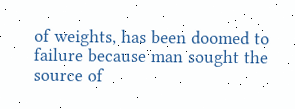of weights, has been doomed to failure because man sought the source of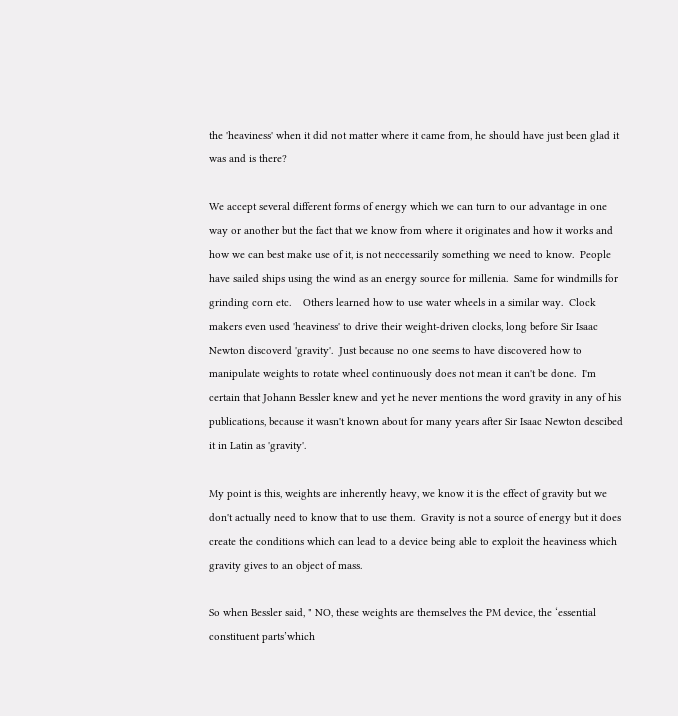the 'heaviness' when it did not matter where it came from, he should have just been glad it was and is there?

We accept several different forms of energy which we can turn to our advantage in one way or another but the fact that we know from where it originates and how it works and how we can best make use of it, is not neccessarily something we need to know.  People have sailed ships using the wind as an energy source for millenia.  Same for windmills for grinding corn etc.    Others learned how to use water wheels in a similar way.  Clock makers even used 'heaviness' to drive their weight-driven clocks, long before Sir Isaac Newton discoverd 'gravity'.  Just because no one seems to have discovered how to manipulate weights to rotate wheel continuously does not mean it can't be done.  I'm certain that Johann Bessler knew and yet he never mentions the word gravity in any of his publications, because it wasn't known about for many years after Sir Isaac Newton descibed it in Latin as 'gravity'.

My point is this, weights are inherently heavy, we know it is the effect of gravity but we don't actually need to know that to use them.  Gravity is not a source of energy but it does create the conditions which can lead to a device being able to exploit the heaviness which gravity gives to an object of mass.

So when Bessler said, " NO, these weights are themselves the PM device, the ‘essential constituent parts’which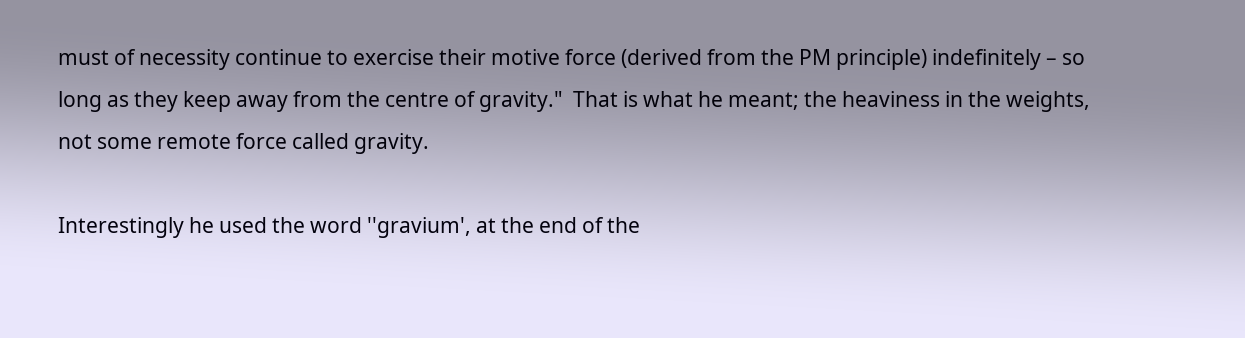must of necessity continue to exercise their motive force (derived from the PM principle) indefinitely – so long as they keep away from the centre of gravity."  That is what he meant; the heaviness in the weights, not some remote force called gravity.

Interestingly he used the word ''gravium', at the end of the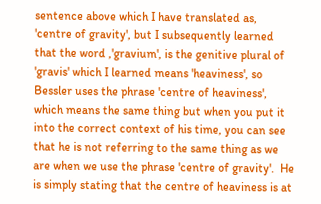sentence above which I have translated as, 'centre of gravity', but I subsequently learned that the word ,'gravium', is the genitive plural of 'gravis' which I learned means 'heaviness', so Bessler uses the phrase 'centre of heaviness', which means the same thing but when you put it into the correct context of his time, you can see that he is not referring to the same thing as we are when we use the phrase 'centre of gravity'.  He is simply stating that the centre of heaviness is at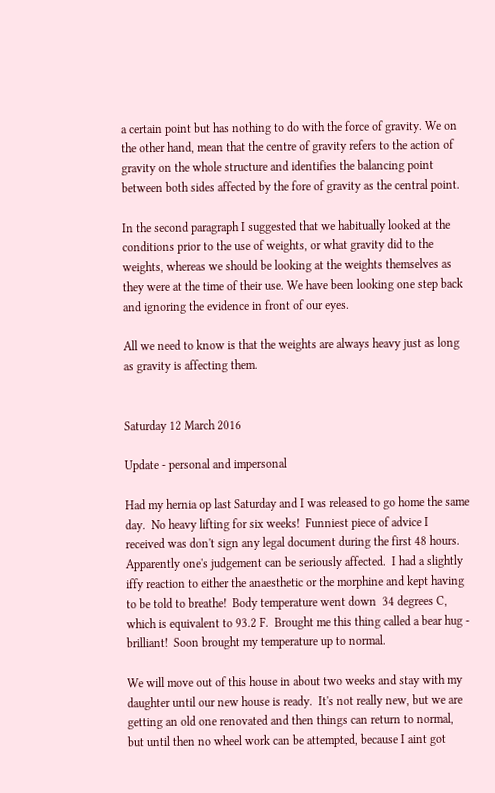a certain point but has nothing to do with the force of gravity. We on the other hand, mean that the centre of gravity refers to the action of gravity on the whole structure and identifies the balancing point between both sides affected by the fore of gravity as the central point.

In the second paragraph I suggested that we habitually looked at the conditions prior to the use of weights, or what gravity did to the weights, whereas we should be looking at the weights themselves as they were at the time of their use. We have been looking one step back and ignoring the evidence in front of our eyes.

All we need to know is that the weights are always heavy just as long as gravity is affecting them.


Saturday 12 March 2016

Update - personal and impersonal

Had my hernia op last Saturday and I was released to go home the same day.  No heavy lifting for six weeks!  Funniest piece of advice I received was don't sign any legal document during the first 48 hours.  Apparently one's judgement can be seriously affected.  I had a slightly iffy reaction to either the anaesthetic or the morphine and kept having to be told to breathe!  Body temperature went down  34 degrees C, which is equivalent to 93.2 F.  Brought me this thing called a bear hug - brilliant!  Soon brought my temperature up to normal.

We will move out of this house in about two weeks and stay with my daughter until our new house is ready.  It's not really new, but we are getting an old one renovated and then things can return to normal, but until then no wheel work can be attempted, because I aint got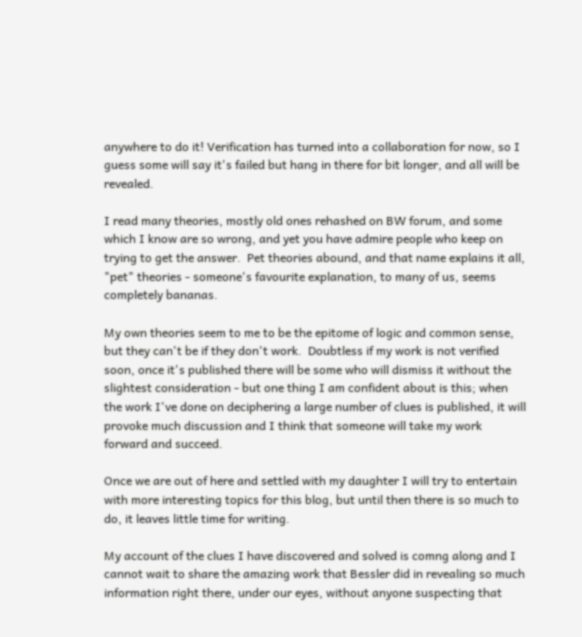anywhere to do it! Verification has turned into a collaboration for now, so I guess some will say it's failed but hang in there for bit longer, and all will be revealed.

I read many theories, mostly old ones rehashed on BW forum, and some which I know are so wrong, and yet you have admire people who keep on trying to get the answer.  Pet theories abound, and that name explains it all, "pet" theories - someone's favourite explanation, to many of us, seems completely bananas.

My own theories seem to me to be the epitome of logic and common sense, but they can't be if they don't work.  Doubtless if my work is not verified soon, once it's published there will be some who will dismiss it without the slightest consideration - but one thing I am confident about is this; when the work I've done on deciphering a large number of clues is published, it will provoke much discussion and I think that someone will take my work forward and succeed.

Once we are out of here and settled with my daughter I will try to entertain with more interesting topics for this blog, but until then there is so much to do, it leaves little time for writing.

My account of the clues I have discovered and solved is comng along and I cannot wait to share the amazing work that Bessler did in revealing so much information right there, under our eyes, without anyone suspecting that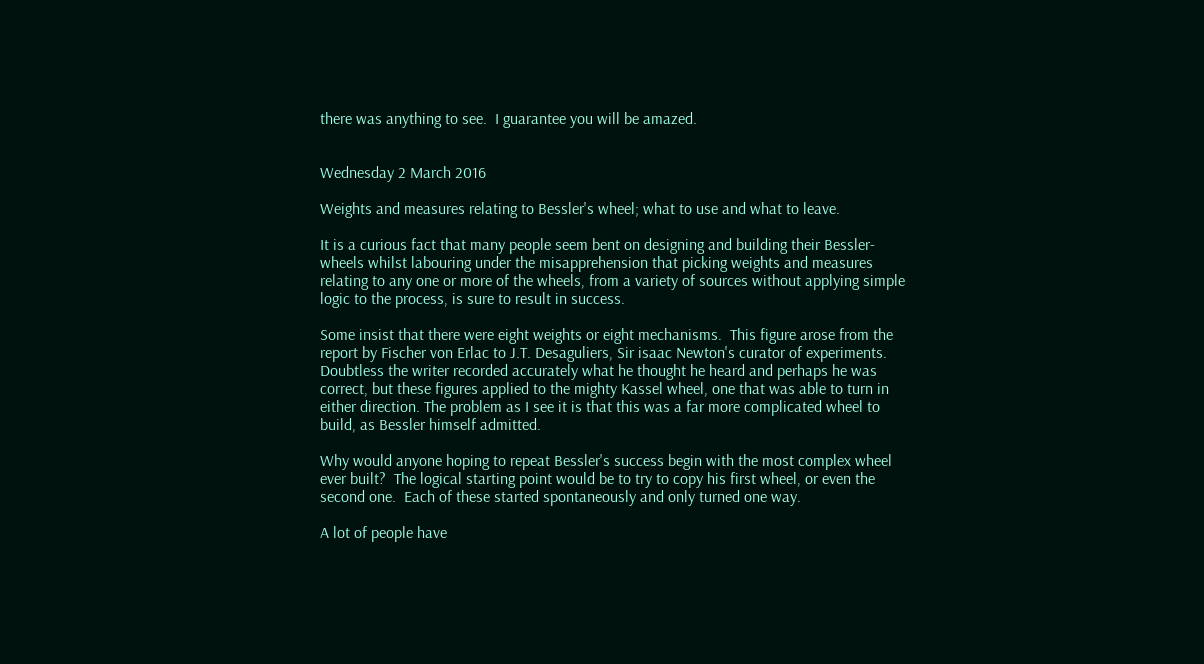there was anything to see.  I guarantee you will be amazed.


Wednesday 2 March 2016

Weights and measures relating to Bessler's wheel; what to use and what to leave.

It is a curious fact that many people seem bent on designing and building their Bessler-wheels whilst labouring under the misapprehension that picking weights and measures relating to any one or more of the wheels, from a variety of sources without applying simple logic to the process, is sure to result in success.

Some insist that there were eight weights or eight mechanisms.  This figure arose from the report by Fischer von Erlac to J.T. Desaguliers, Sir isaac Newton's curator of experiments.  Doubtless the writer recorded accurately what he thought he heard and perhaps he was correct, but these figures applied to the mighty Kassel wheel, one that was able to turn in either direction. The problem as I see it is that this was a far more complicated wheel to build, as Bessler himself admitted.

Why would anyone hoping to repeat Bessler's success begin with the most complex wheel ever built?  The logical starting point would be to try to copy his first wheel, or even the second one.  Each of these started spontaneously and only turned one way.

A lot of people have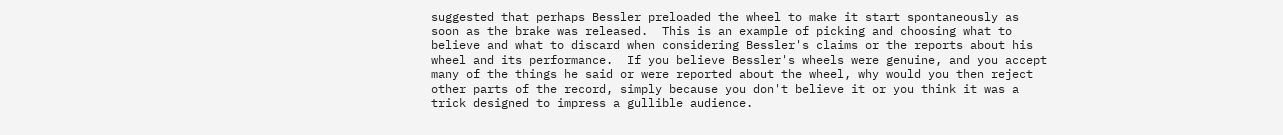suggested that perhaps Bessler preloaded the wheel to make it start spontaneously as soon as the brake was released.  This is an example of picking and choosing what to believe and what to discard when considering Bessler's claims or the reports about his wheel and its performance.  If you believe Bessler's wheels were genuine, and you accept many of the things he said or were reported about the wheel, why would you then reject other parts of the record, simply because you don't believe it or you think it was a trick designed to impress a gullible audience.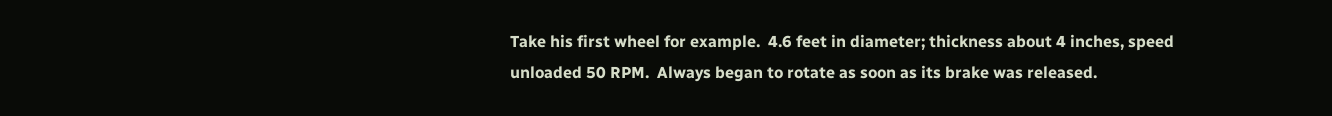Take his first wheel for example.  4.6 feet in diameter; thickness about 4 inches, speed unloaded 50 RPM.  Always began to rotate as soon as its brake was released.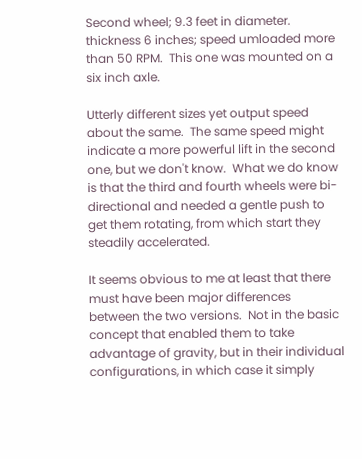Second wheel; 9.3 feet in diameter. thickness 6 inches; speed umloaded more than 50 RPM.  This one was mounted on a six inch axle.

Utterly different sizes yet output speed about the same.  The same speed might indicate a more powerful lift in the second one, but we don't know.  What we do know is that the third and fourth wheels were bi-directional and needed a gentle push to get them rotating, from which start they steadily accelerated.

It seems obvious to me at least that there must have been major differences between the two versions.  Not in the basic concept that enabled them to take advantage of gravity, but in their individual configurations, in which case it simply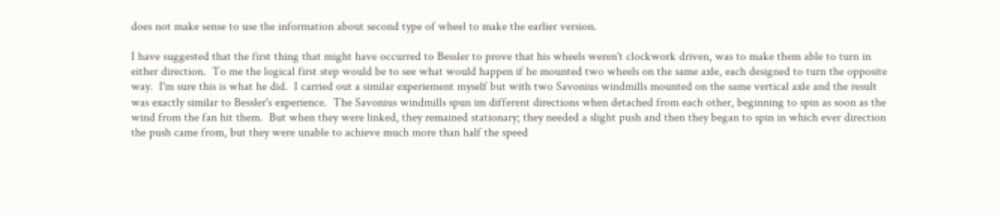does not make sense to use the information about second type of wheel to make the earlier version.

I have suggested that the first thing that might have occurred to Bessler to prove that his wheels weren't clockwork driven, was to make them able to turn in either direction.  To me the logical first step would be to see what would happen if he mounted two wheels on the same axle, each designed to turn the opposite way.  I'm sure this is what he did.  I carried out a similar experiement myself but with two Savonius windmills mounted on the same vertical axle and the result was exactly similar to Bessler's experience.  The Savonius windmills spun im different directions when detached from each other, beginning to spin as soon as the wind from the fan hit them.  But when they were linked, they remained stationary; they needed a slight push and then they began to spin in which ever direction the push came from, but they were unable to achieve much more than half the speed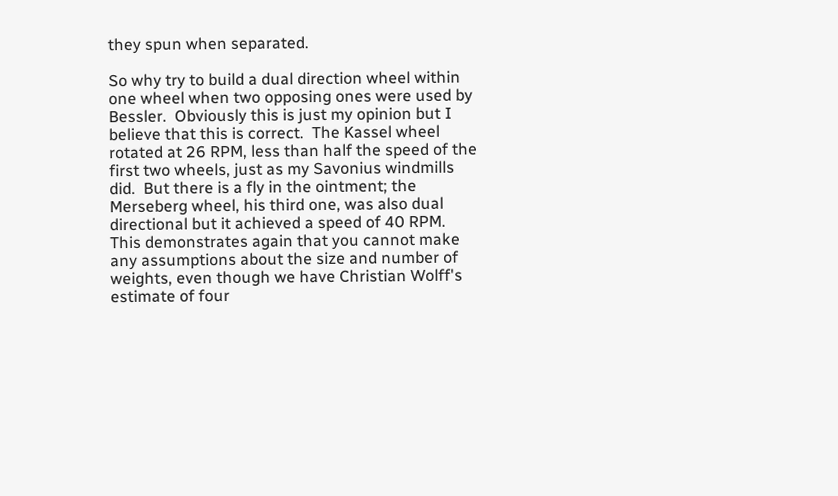they spun when separated.

So why try to build a dual direction wheel within one wheel when two opposing ones were used by Bessler.  Obviously this is just my opinion but I believe that this is correct.  The Kassel wheel rotated at 26 RPM, less than half the speed of the first two wheels, just as my Savonius windmills did.  But there is a fly in the ointment; the Merseberg wheel, his third one, was also dual directional but it achieved a speed of 40 RPM.  This demonstrates again that you cannot make any assumptions about the size and number of weights, even though we have Christian Wolff's estimate of four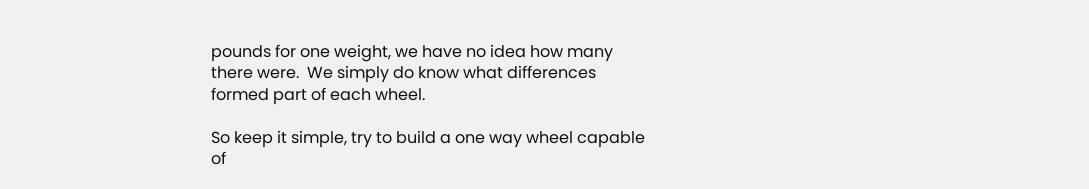pounds for one weight, we have no idea how many there were.  We simply do know what differences formed part of each wheel.

So keep it simple, try to build a one way wheel capable of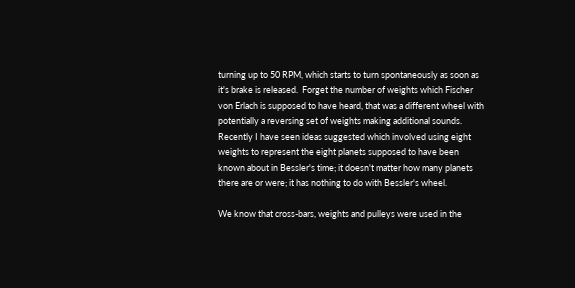turning up to 50 RPM, which starts to turn spontaneously as soon as it's brake is released.  Forget the number of weights which Fischer von Erlach is supposed to have heard, that was a different wheel with potentially a reversing set of weights making additional sounds. Recently I have seen ideas suggested which involved using eight weights to represent the eight planets supposed to have been known about in Bessler's time; it doesn't matter how many planets there are or were; it has nothing to do with Bessler's wheel.

We know that cross-bars, weights and pulleys were used in the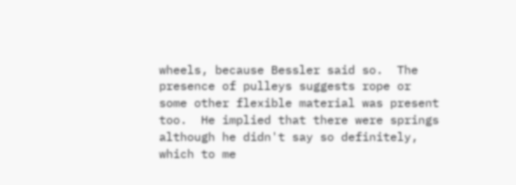wheels, because Bessler said so.  The presence of pulleys suggests rope or some other flexible material was present too.  He implied that there were springs although he didn't say so definitely, which to me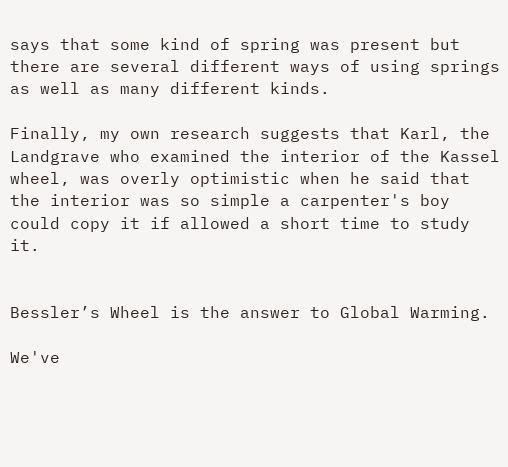says that some kind of spring was present but there are several different ways of using springs as well as many different kinds.

Finally, my own research suggests that Karl, the Landgrave who examined the interior of the Kassel wheel, was overly optimistic when he said that the interior was so simple a carpenter's boy could copy it if allowed a short time to study it.


Bessler’s Wheel is the answer to Global Warming.

We've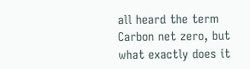all heard the term Carbon net zero, but what exactly does it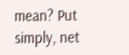mean? Put simply, net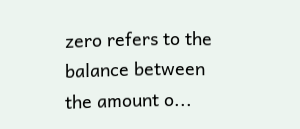zero refers to the balance between the amount o...